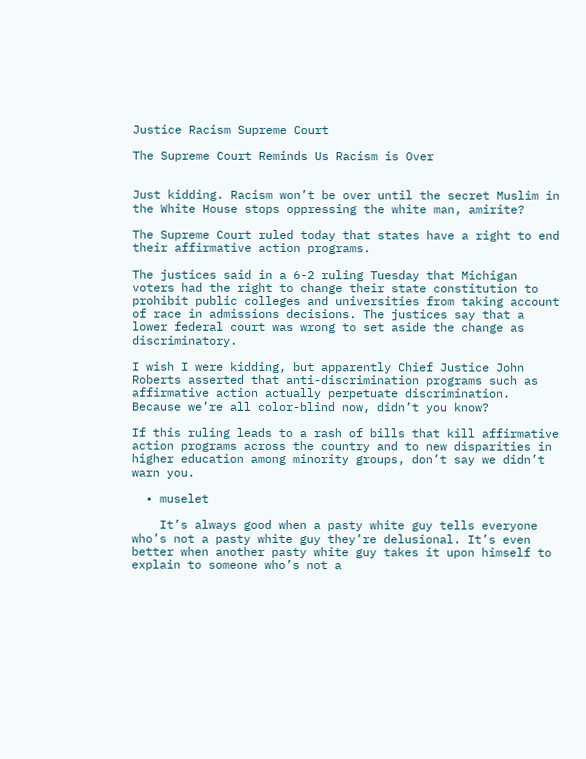Justice Racism Supreme Court

The Supreme Court Reminds Us Racism is Over


Just kidding. Racism won’t be over until the secret Muslim in the White House stops oppressing the white man, amirite?

The Supreme Court ruled today that states have a right to end their affirmative action programs.

The justices said in a 6-2 ruling Tuesday that Michigan voters had the right to change their state constitution to prohibit public colleges and universities from taking account of race in admissions decisions. The justices say that a lower federal court was wrong to set aside the change as discriminatory.

I wish I were kidding, but apparently Chief Justice John Roberts asserted that anti-discrimination programs such as affirmative action actually perpetuate discrimination. Because we’re all color-blind now, didn’t you know?

If this ruling leads to a rash of bills that kill affirmative action programs across the country and to new disparities in higher education among minority groups, don’t say we didn’t warn you.

  • muselet

    It’s always good when a pasty white guy tells everyone who’s not a pasty white guy they’re delusional. It’s even better when another pasty white guy takes it upon himself to explain to someone who’s not a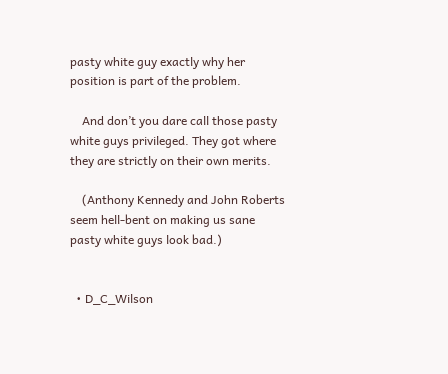pasty white guy exactly why her position is part of the problem.

    And don’t you dare call those pasty white guys privileged. They got where they are strictly on their own merits.

    (Anthony Kennedy and John Roberts seem hell-bent on making us sane pasty white guys look bad.)


  • D_C_Wilson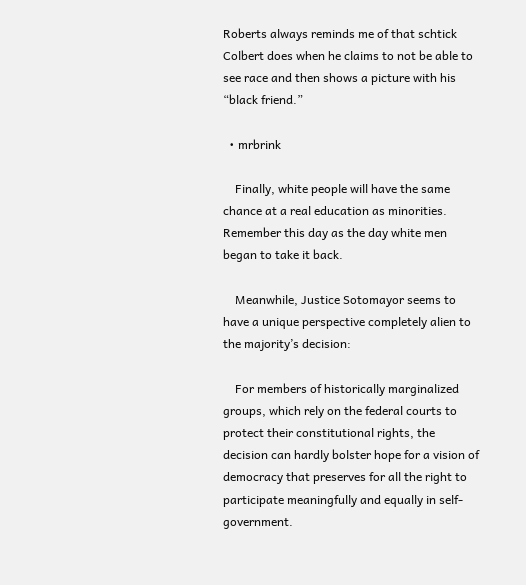Roberts always reminds me of that schtick Colbert does when he claims to not be able to see race and then shows a picture with his “black friend.”

  • mrbrink

    Finally, white people will have the same chance at a real education as minorities. Remember this day as the day white men began to take it back.

    Meanwhile, Justice Sotomayor seems to have a unique perspective completely alien to the majority’s decision:

    For members of historically marginalized groups, which rely on the federal courts to protect their constitutional rights, the decision can hardly bolster hope for a vision of democracy that preserves for all the right to participate meaningfully and equally in self-government.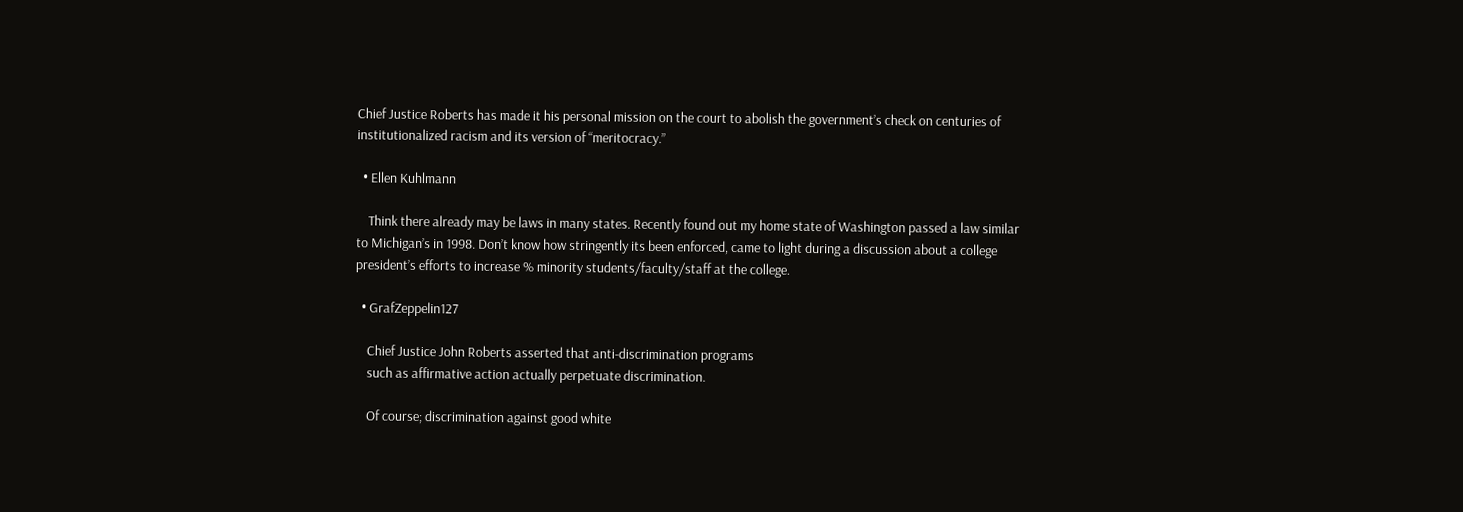Chief Justice Roberts has made it his personal mission on the court to abolish the government’s check on centuries of institutionalized racism and its version of “meritocracy.”

  • Ellen Kuhlmann

    Think there already may be laws in many states. Recently found out my home state of Washington passed a law similar to Michigan’s in 1998. Don’t know how stringently its been enforced, came to light during a discussion about a college president’s efforts to increase % minority students/faculty/staff at the college.

  • GrafZeppelin127

    Chief Justice John Roberts asserted that anti-discrimination programs
    such as affirmative action actually perpetuate discrimination.

    Of course; discrimination against good white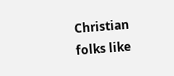Christian folks like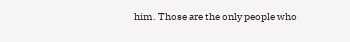him. Those are the only people who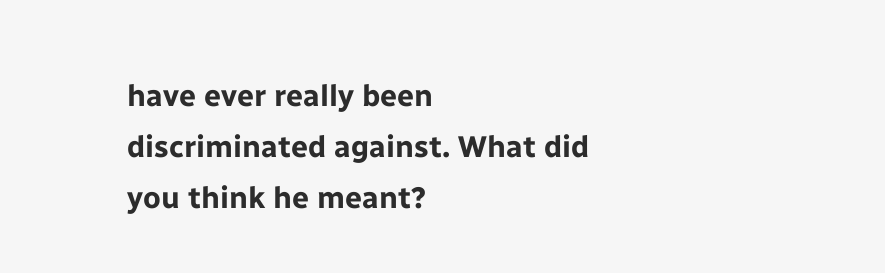have ever really been discriminated against. What did you think he meant?